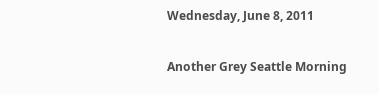Wednesday, June 8, 2011

Another Grey Seattle Morning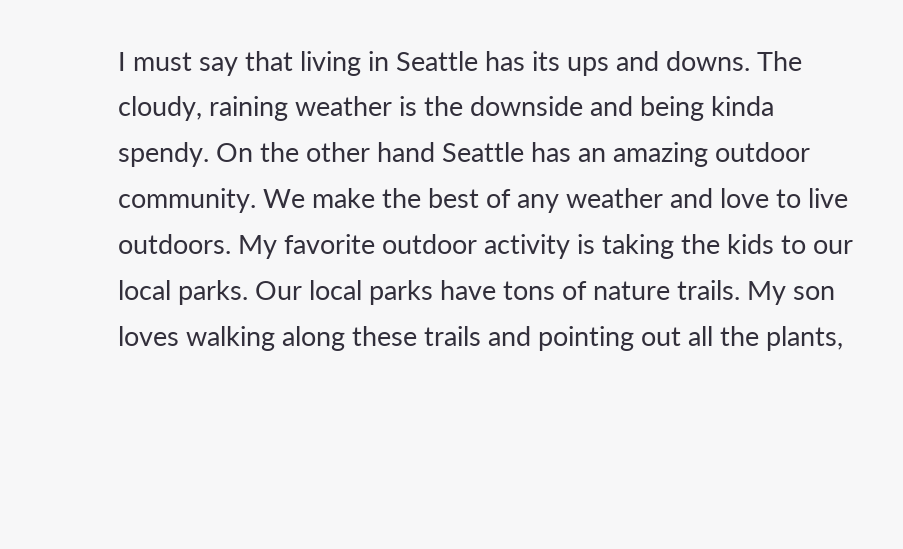I must say that living in Seattle has its ups and downs. The cloudy, raining weather is the downside and being kinda spendy. On the other hand Seattle has an amazing outdoor community. We make the best of any weather and love to live outdoors. My favorite outdoor activity is taking the kids to our local parks. Our local parks have tons of nature trails. My son loves walking along these trails and pointing out all the plants,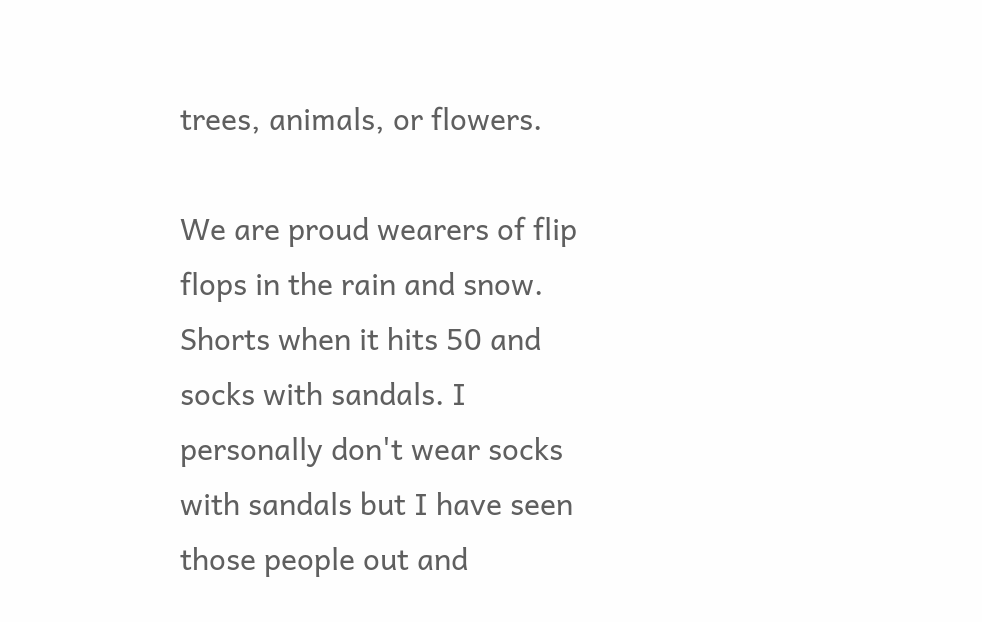trees, animals, or flowers.

We are proud wearers of flip flops in the rain and snow. Shorts when it hits 50 and socks with sandals. I personally don't wear socks with sandals but I have seen those people out and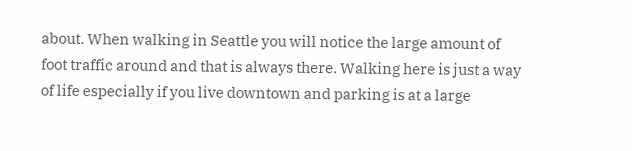about. When walking in Seattle you will notice the large amount of foot traffic around and that is always there. Walking here is just a way of life especially if you live downtown and parking is at a large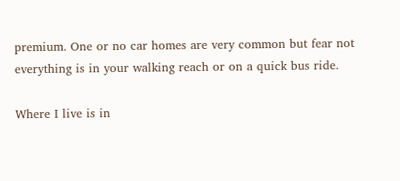premium. One or no car homes are very common but fear not everything is in your walking reach or on a quick bus ride.

Where I live is in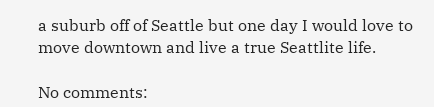a suburb off of Seattle but one day I would love to move downtown and live a true Seattlite life.

No comments: